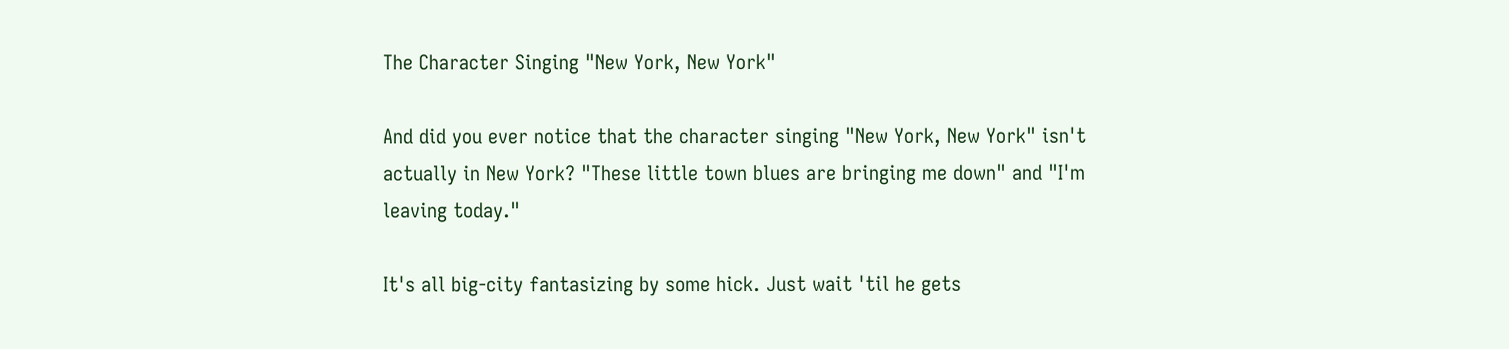The Character Singing "New York, New York"

And did you ever notice that the character singing "New York, New York" isn't actually in New York? "These little town blues are bringing me down" and "I'm leaving today."

It's all big-city fantasizing by some hick. Just wait 'til he gets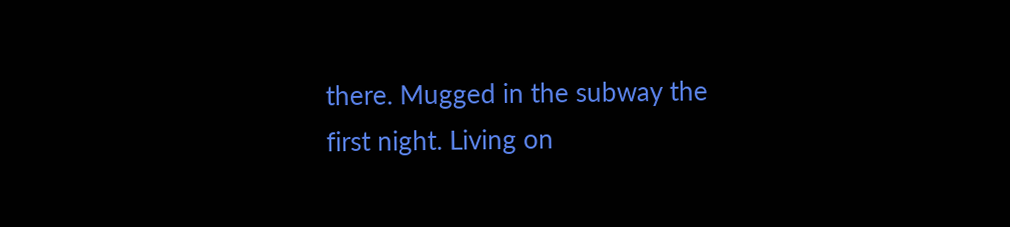there. Mugged in the subway the first night. Living on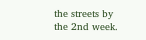the streets by the 2nd week.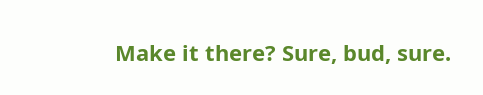Make it there? Sure, bud, sure.